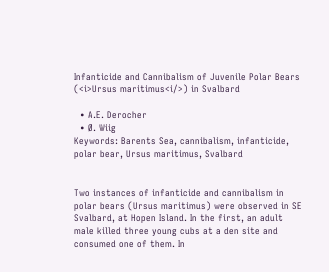Infanticide and Cannibalism of Juvenile Polar Bears (<i>Ursus maritimus<i/>) in Svalbard

  • A.E. Derocher
  • Ø. Wiig
Keywords: Barents Sea, cannibalism, infanticide, polar bear, Ursus maritimus, Svalbard


Two instances of infanticide and cannibalism in polar bears (Ursus maritimus) were observed in SE Svalbard, at Hopen Island. In the first, an adult male killed three young cubs at a den site and consumed one of them. In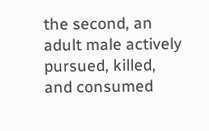the second, an adult male actively pursued, killed, and consumed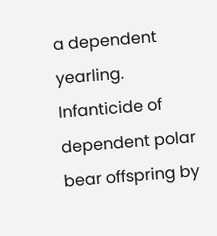a dependent yearling. Infanticide of dependent polar bear offspring by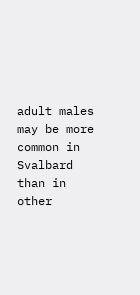adult males may be more common in Svalbard than in other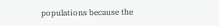populations because the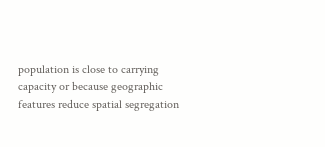population is close to carrying capacity or because geographic features reduce spatial segregation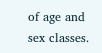of age and sex classes.